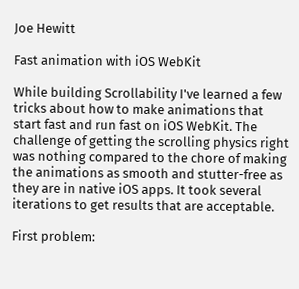Joe Hewitt

Fast animation with iOS WebKit

While building Scrollability I've learned a few tricks about how to make animations that start fast and run fast on iOS WebKit. The challenge of getting the scrolling physics right was nothing compared to the chore of making the animations as smooth and stutter-free as they are in native iOS apps. It took several iterations to get results that are acceptable.

First problem: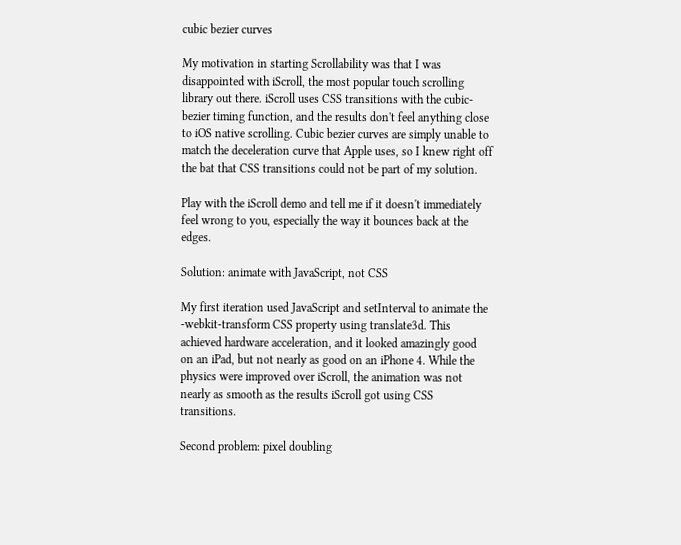cubic bezier curves

My motivation in starting Scrollability was that I was disappointed with iScroll, the most popular touch scrolling library out there. iScroll uses CSS transitions with the cubic-bezier timing function, and the results don't feel anything close to iOS native scrolling. Cubic bezier curves are simply unable to match the deceleration curve that Apple uses, so I knew right off the bat that CSS transitions could not be part of my solution.

Play with the iScroll demo and tell me if it doesn't immediately feel wrong to you, especially the way it bounces back at the edges.

Solution: animate with JavaScript, not CSS

My first iteration used JavaScript and setInterval to animate the -webkit-transform CSS property using translate3d. This achieved hardware acceleration, and it looked amazingly good on an iPad, but not nearly as good on an iPhone 4. While the physics were improved over iScroll, the animation was not nearly as smooth as the results iScroll got using CSS transitions.

Second problem: pixel doubling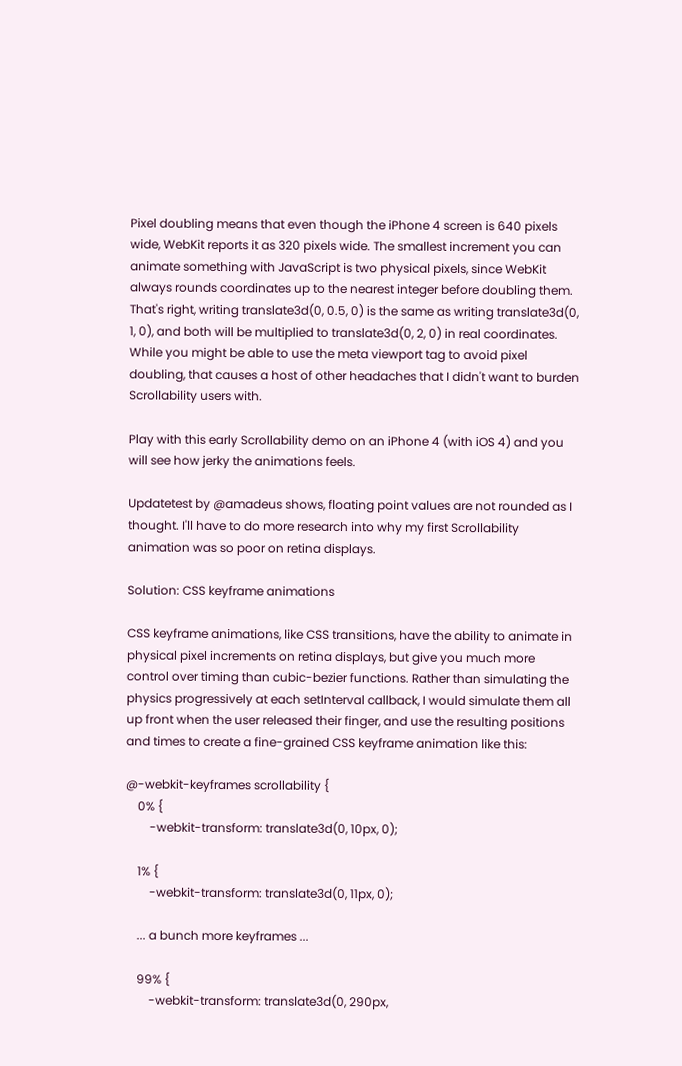Pixel doubling means that even though the iPhone 4 screen is 640 pixels wide, WebKit reports it as 320 pixels wide. The smallest increment you can animate something with JavaScript is two physical pixels, since WebKit always rounds coordinates up to the nearest integer before doubling them. That's right, writing translate3d(0, 0.5, 0) is the same as writing translate3d(0, 1, 0), and both will be multiplied to translate3d(0, 2, 0) in real coordinates. While you might be able to use the meta viewport tag to avoid pixel doubling, that causes a host of other headaches that I didn't want to burden Scrollability users with.

Play with this early Scrollability demo on an iPhone 4 (with iOS 4) and you will see how jerky the animations feels.

Updatetest by @amadeus shows, floating point values are not rounded as I thought. I'll have to do more research into why my first Scrollability animation was so poor on retina displays.

Solution: CSS keyframe animations

CSS keyframe animations, like CSS transitions, have the ability to animate in physical pixel increments on retina displays, but give you much more control over timing than cubic-bezier functions. Rather than simulating the physics progressively at each setInterval callback, I would simulate them all up front when the user released their finger, and use the resulting positions and times to create a fine-grained CSS keyframe animation like this:

@-webkit-keyframes scrollability {
    0% {
        -webkit-transform: translate3d(0, 10px, 0);

    1% {
        -webkit-transform: translate3d(0, 11px, 0);

    ... a bunch more keyframes ...

    99% {
        -webkit-transform: translate3d(0, 290px,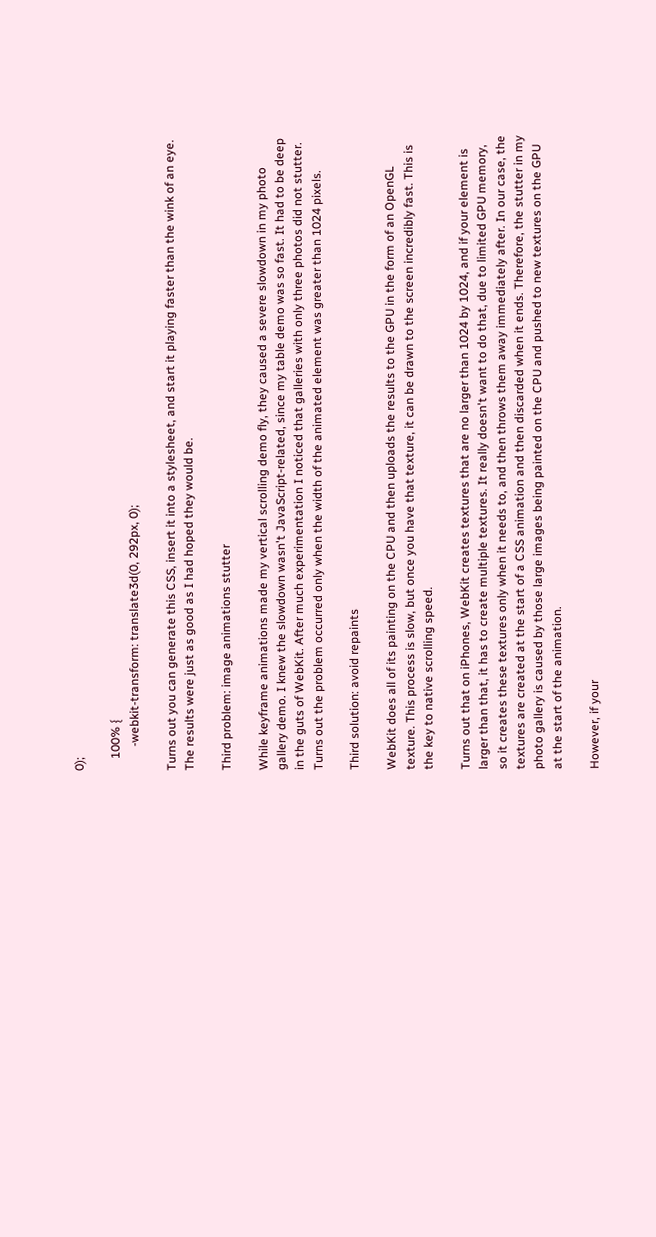0);

    100% {
        -webkit-transform: translate3d(0, 292px, 0);

Turns out you can generate this CSS, insert it into a stylesheet, and start it playing faster than the wink of an eye. The results were just as good as I had hoped they would be.

Third problem: image animations stutter

While keyframe animations made my vertical scrolling demo fly, they caused a severe slowdown in my photo gallery demo. I knew the slowdown wasn't JavaScript-related, since my table demo was so fast. It had to be deep in the guts of WebKit. After much experimentation I noticed that galleries with only three photos did not stutter. Turns out the problem occurred only when the width of the animated element was greater than 1024 pixels.

Third solution: avoid repaints

WebKit does all of its painting on the CPU and then uploads the results to the GPU in the form of an OpenGL texture. This process is slow, but once you have that texture, it can be drawn to the screen incredibly fast. This is the key to native scrolling speed.

Turns out that on iPhones, WebKit creates textures that are no larger than 1024 by 1024, and if your element is larger than that, it has to create multiple textures. It really doesn't want to do that, due to limited GPU memory, so it creates these textures only when it needs to, and then throws them away immediately after. In our case, the textures are created at the start of a CSS animation and then discarded when it ends. Therefore, the stutter in my photo gallery is caused by those large images being painted on the CPU and pushed to new textures on the GPU at the start of the animation.

However, if your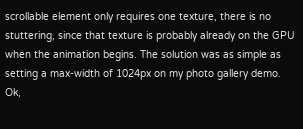scrollable element only requires one texture, there is no stuttering, since that texture is probably already on the GPU when the animation begins. The solution was as simple as setting a max-width of 1024px on my photo gallery demo. Ok,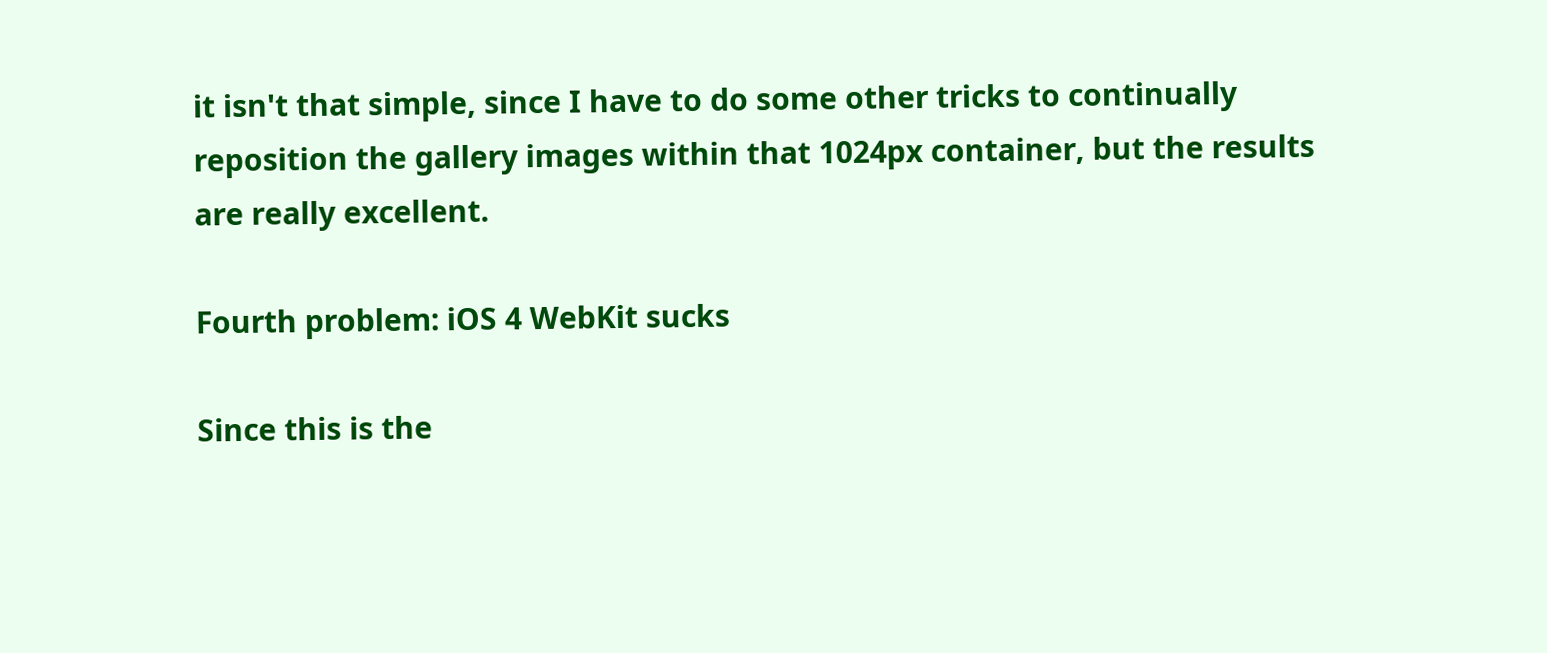it isn't that simple, since I have to do some other tricks to continually reposition the gallery images within that 1024px container, but the results are really excellent.

Fourth problem: iOS 4 WebKit sucks

Since this is the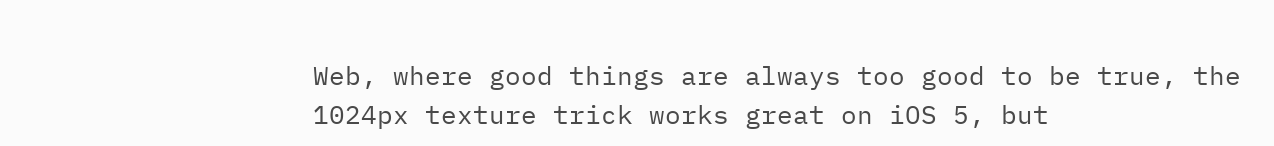Web, where good things are always too good to be true, the 1024px texture trick works great on iOS 5, but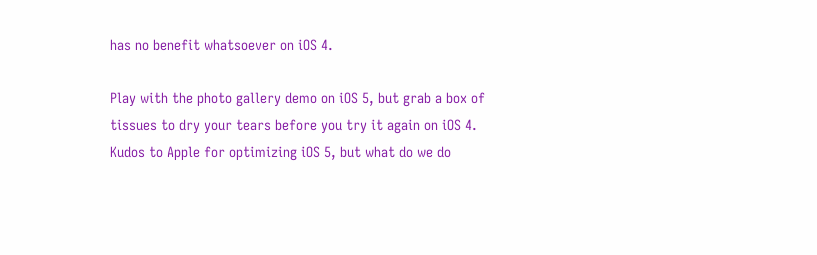has no benefit whatsoever on iOS 4.

Play with the photo gallery demo on iOS 5, but grab a box of tissues to dry your tears before you try it again on iOS 4. Kudos to Apple for optimizing iOS 5, but what do we do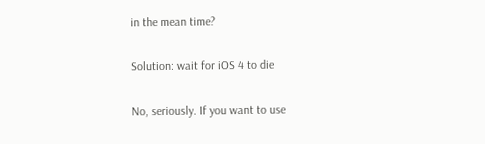in the mean time?

Solution: wait for iOS 4 to die

No, seriously. If you want to use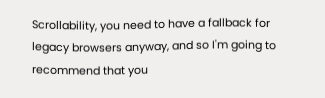Scrollability, you need to have a fallback for legacy browsers anyway, and so I'm going to recommend that you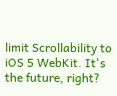limit Scrollability to iOS 5 WebKit. It's the future, right?